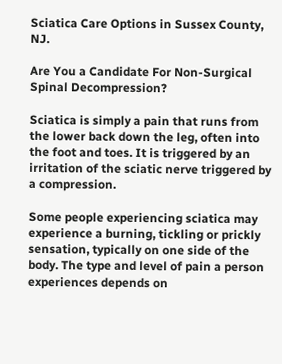Sciatica Care Options in Sussex County, NJ.

Are You a Candidate For Non-Surgical Spinal Decompression?

Sciatica is simply a pain that runs from the lower back down the leg, often into the foot and toes. It is triggered by an irritation of the sciatic nerve triggered by a compression.

Some people experiencing sciatica may experience a burning, tickling or prickly sensation, typically on one side of the body. The type and level of pain a person experiences depends on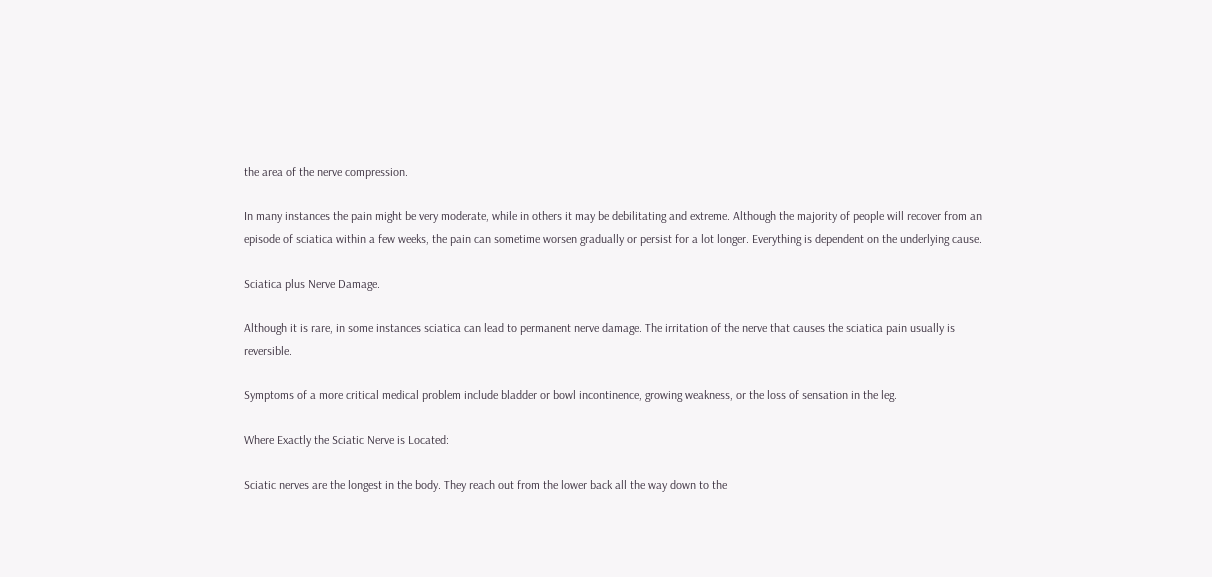the area of the nerve compression.

In many instances the pain might be very moderate, while in others it may be debilitating and extreme. Although the majority of people will recover from an episode of sciatica within a few weeks, the pain can sometime worsen gradually or persist for a lot longer. Everything is dependent on the underlying cause.

Sciatica plus Nerve Damage.

Although it is rare, in some instances sciatica can lead to permanent nerve damage. The irritation of the nerve that causes the sciatica pain usually is reversible.

Symptoms of a more critical medical problem include bladder or bowl incontinence, growing weakness, or the loss of sensation in the leg.

Where Exactly the Sciatic Nerve is Located:

Sciatic nerves are the longest in the body. They reach out from the lower back all the way down to the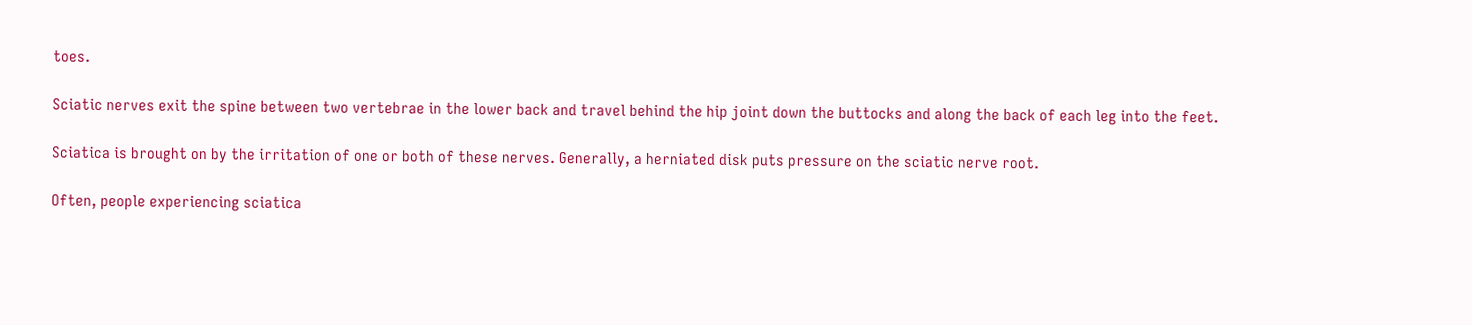toes.

Sciatic nerves exit the spine between two vertebrae in the lower back and travel behind the hip joint down the buttocks and along the back of each leg into the feet.

Sciatica is brought on by the irritation of one or both of these nerves. Generally, a herniated disk puts pressure on the sciatic nerve root.

Often, people experiencing sciatica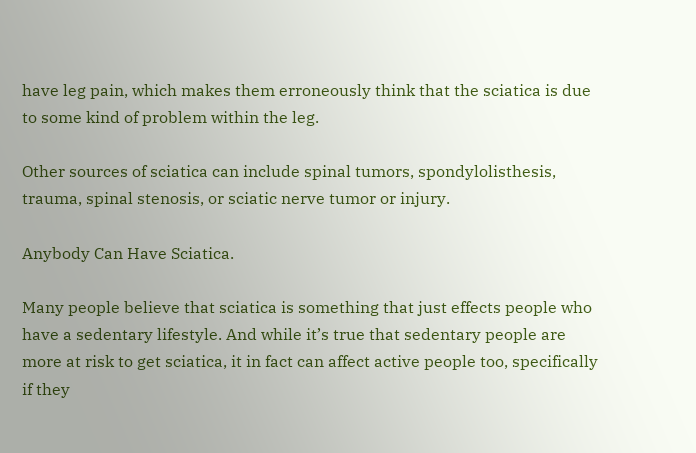have leg pain, which makes them erroneously think that the sciatica is due to some kind of problem within the leg.

Other sources of sciatica can include spinal tumors, spondylolisthesis, trauma, spinal stenosis, or sciatic nerve tumor or injury.

Anybody Can Have Sciatica.

Many people believe that sciatica is something that just effects people who have a sedentary lifestyle. And while it’s true that sedentary people are more at risk to get sciatica, it in fact can affect active people too, specifically if they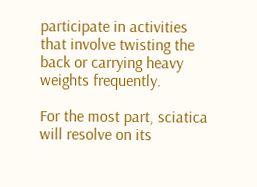participate in activities that involve twisting the back or carrying heavy weights frequently.

For the most part, sciatica will resolve on its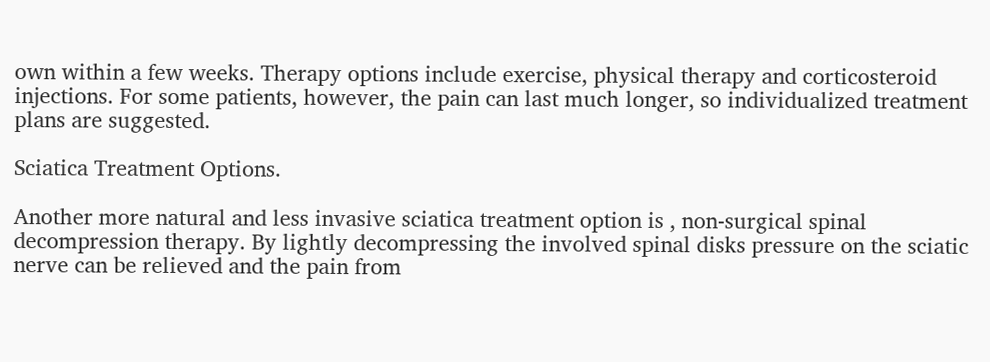own within a few weeks. Therapy options include exercise, physical therapy and corticosteroid injections. For some patients, however, the pain can last much longer, so individualized treatment plans are suggested.

Sciatica Treatment Options.

Another more natural and less invasive sciatica treatment option is , non-surgical spinal decompression therapy. By lightly decompressing the involved spinal disks pressure on the sciatic nerve can be relieved and the pain from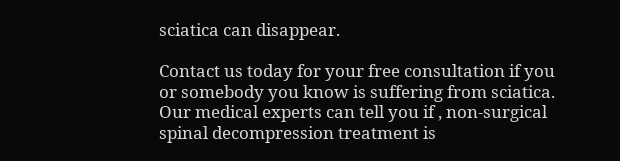sciatica can disappear.

Contact us today for your free consultation if you or somebody you know is suffering from sciatica. Our medical experts can tell you if , non-surgical spinal decompression treatment is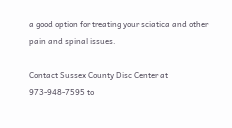a good option for treating your sciatica and other pain and spinal issues.

Contact Sussex County Disc Center at 973-948-7595 to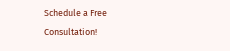Schedule a Free Consultation!